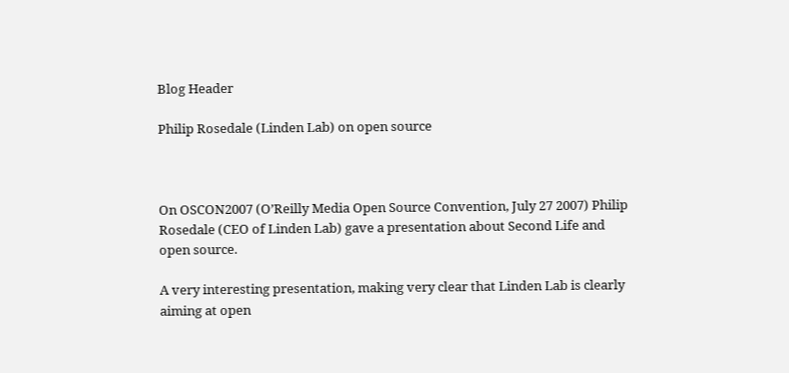Blog Header

Philip Rosedale (Linden Lab) on open source



On OSCON2007 (O’Reilly Media Open Source Convention, July 27 2007) Philip Rosedale (CEO of Linden Lab) gave a presentation about Second Life and open source.

A very interesting presentation, making very clear that Linden Lab is clearly aiming at open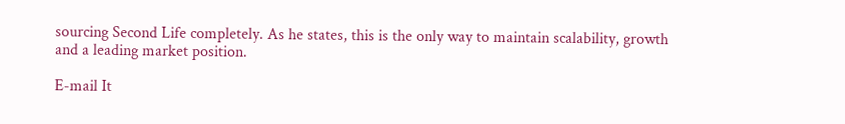sourcing Second Life completely. As he states, this is the only way to maintain scalability, growth and a leading market position.

E-mail It